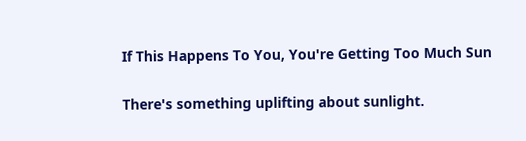If This Happens To You, You're Getting Too Much Sun

There's something uplifting about sunlight.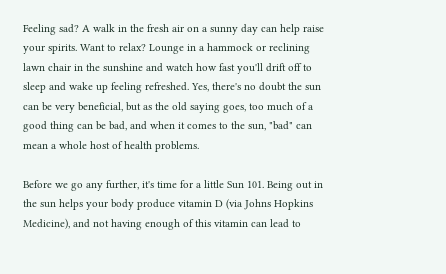Feeling sad? A walk in the fresh air on a sunny day can help raise your spirits. Want to relax? Lounge in a hammock or reclining lawn chair in the sunshine and watch how fast you'll drift off to sleep and wake up feeling refreshed. Yes, there's no doubt the sun can be very beneficial, but as the old saying goes, too much of a good thing can be bad, and when it comes to the sun, "bad" can mean a whole host of health problems.

Before we go any further, it's time for a little Sun 101. Being out in the sun helps your body produce vitamin D (via Johns Hopkins Medicine), and not having enough of this vitamin can lead to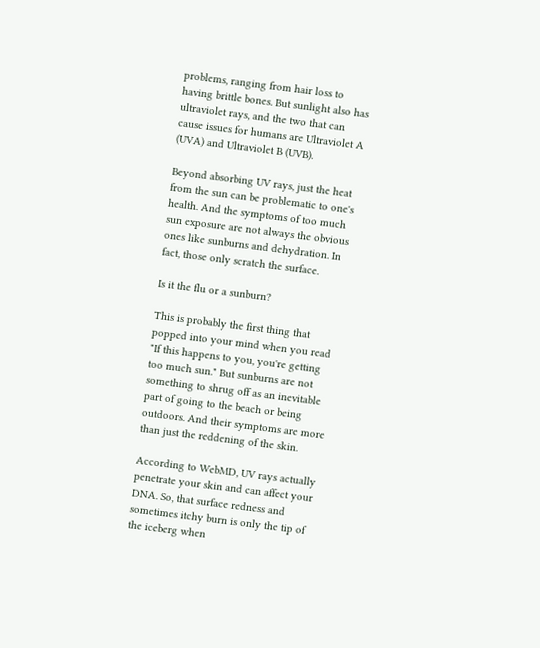problems, ranging from hair loss to having brittle bones. But sunlight also has ultraviolet rays, and the two that can cause issues for humans are Ultraviolet A (UVA) and Ultraviolet B (UVB).

Beyond absorbing UV rays, just the heat from the sun can be problematic to one's health. And the symptoms of too much sun exposure are not always the obvious ones like sunburns and dehydration. In fact, those only scratch the surface.

Is it the flu or a sunburn?

This is probably the first thing that popped into your mind when you read "If this happens to you, you're getting too much sun." But sunburns are not something to shrug off as an inevitable part of going to the beach or being outdoors. And their symptoms are more than just the reddening of the skin.

According to WebMD, UV rays actually penetrate your skin and can affect your DNA. So, that surface redness and sometimes itchy burn is only the tip of the iceberg when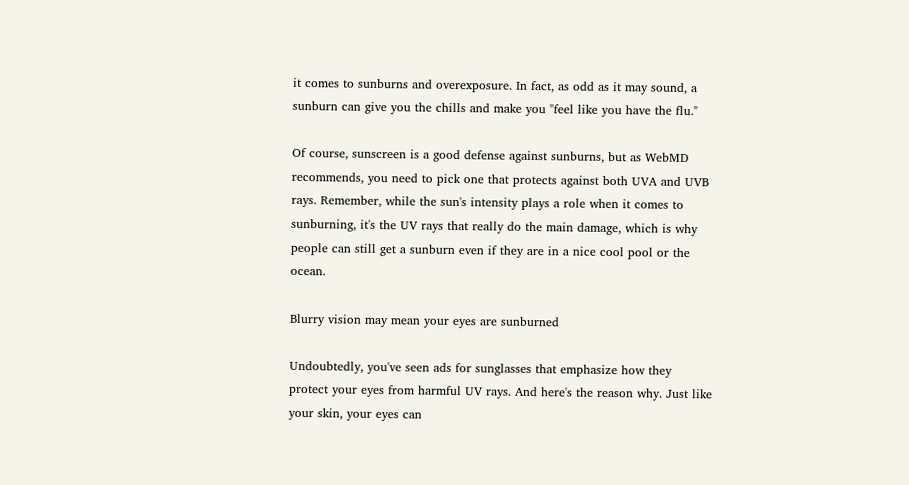it comes to sunburns and overexposure. In fact, as odd as it may sound, a sunburn can give you the chills and make you "feel like you have the flu."

Of course, sunscreen is a good defense against sunburns, but as WebMD recommends, you need to pick one that protects against both UVA and UVB rays. Remember, while the sun's intensity plays a role when it comes to sunburning, it's the UV rays that really do the main damage, which is why people can still get a sunburn even if they are in a nice cool pool or the ocean.

Blurry vision may mean your eyes are sunburned

Undoubtedly, you've seen ads for sunglasses that emphasize how they protect your eyes from harmful UV rays. And here's the reason why. Just like your skin, your eyes can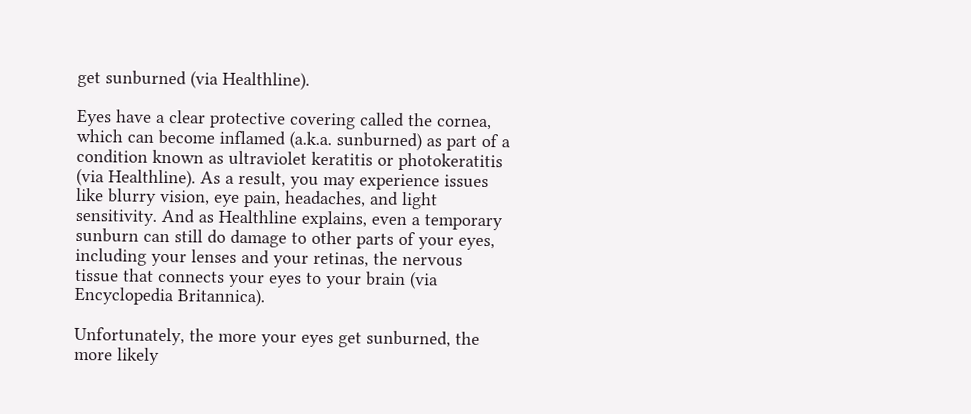get sunburned (via Healthline).

Eyes have a clear protective covering called the cornea, which can become inflamed (a.k.a. sunburned) as part of a condition known as ultraviolet keratitis or photokeratitis (via Healthline). As a result, you may experience issues like blurry vision, eye pain, headaches, and light sensitivity. And as Healthline explains, even a temporary sunburn can still do damage to other parts of your eyes, including your lenses and your retinas, the nervous tissue that connects your eyes to your brain (via Encyclopedia Britannica).

Unfortunately, the more your eyes get sunburned, the more likely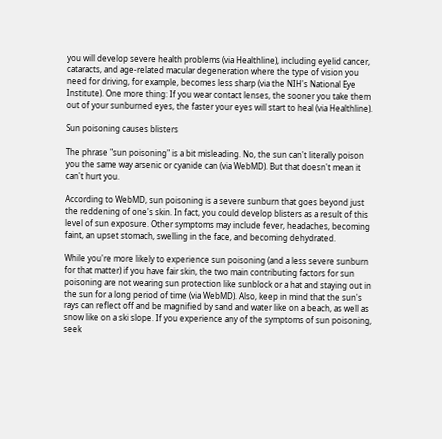you will develop severe health problems (via Healthline), including eyelid cancer, cataracts, and age-related macular degeneration where the type of vision you need for driving, for example, becomes less sharp (via the NIH's National Eye Institute). One more thing: If you wear contact lenses, the sooner you take them out of your sunburned eyes, the faster your eyes will start to heal (via Healthline).

Sun poisoning causes blisters

The phrase "sun poisoning" is a bit misleading. No, the sun can't literally poison you the same way arsenic or cyanide can (via WebMD). But that doesn't mean it can't hurt you.

According to WebMD, sun poisoning is a severe sunburn that goes beyond just the reddening of one's skin. In fact, you could develop blisters as a result of this level of sun exposure. Other symptoms may include fever, headaches, becoming faint, an upset stomach, swelling in the face, and becoming dehydrated.

While you're more likely to experience sun poisoning (and a less severe sunburn for that matter) if you have fair skin, the two main contributing factors for sun poisoning are not wearing sun protection like sunblock or a hat and staying out in the sun for a long period of time (via WebMD). Also, keep in mind that the sun's rays can reflect off and be magnified by sand and water like on a beach, as well as snow like on a ski slope. If you experience any of the symptoms of sun poisoning, seek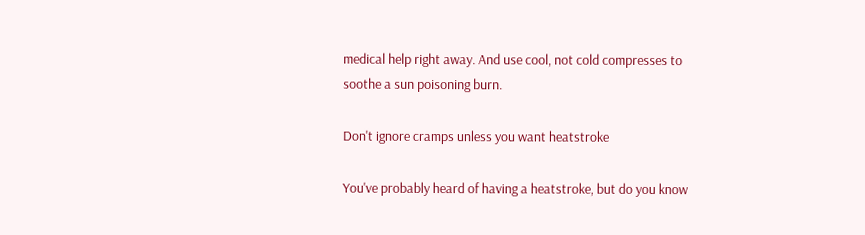medical help right away. And use cool, not cold compresses to soothe a sun poisoning burn.

Don't ignore cramps unless you want heatstroke

You've probably heard of having a heatstroke, but do you know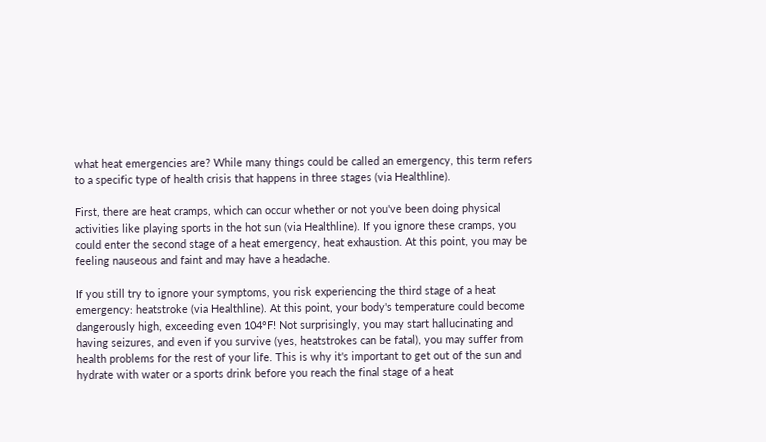what heat emergencies are? While many things could be called an emergency, this term refers to a specific type of health crisis that happens in three stages (via Healthline).

First, there are heat cramps, which can occur whether or not you've been doing physical activities like playing sports in the hot sun (via Healthline). If you ignore these cramps, you could enter the second stage of a heat emergency, heat exhaustion. At this point, you may be feeling nauseous and faint and may have a headache.

If you still try to ignore your symptoms, you risk experiencing the third stage of a heat emergency: heatstroke (via Healthline). At this point, your body's temperature could become dangerously high, exceeding even 104°F! Not surprisingly, you may start hallucinating and having seizures, and even if you survive (yes, heatstrokes can be fatal), you may suffer from health problems for the rest of your life. This is why it's important to get out of the sun and hydrate with water or a sports drink before you reach the final stage of a heat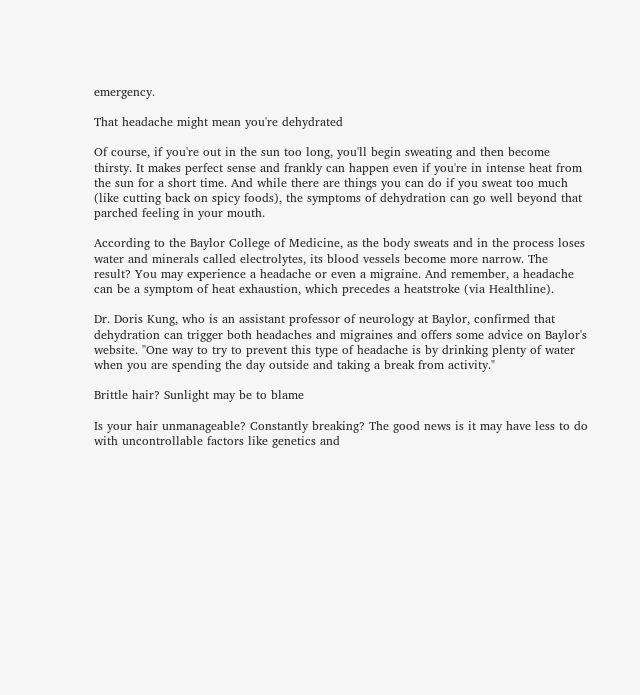emergency.

That headache might mean you're dehydrated

Of course, if you're out in the sun too long, you'll begin sweating and then become thirsty. It makes perfect sense and frankly can happen even if you're in intense heat from the sun for a short time. And while there are things you can do if you sweat too much (like cutting back on spicy foods), the symptoms of dehydration can go well beyond that parched feeling in your mouth.

According to the Baylor College of Medicine, as the body sweats and in the process loses water and minerals called electrolytes, its blood vessels become more narrow. The result? You may experience a headache or even a migraine. And remember, a headache can be a symptom of heat exhaustion, which precedes a heatstroke (via Healthline).

Dr. Doris Kung, who is an assistant professor of neurology at Baylor, confirmed that dehydration can trigger both headaches and migraines and offers some advice on Baylor's website. "One way to try to prevent this type of headache is by drinking plenty of water when you are spending the day outside and taking a break from activity."

Brittle hair? Sunlight may be to blame

Is your hair unmanageable? Constantly breaking? The good news is it may have less to do with uncontrollable factors like genetics and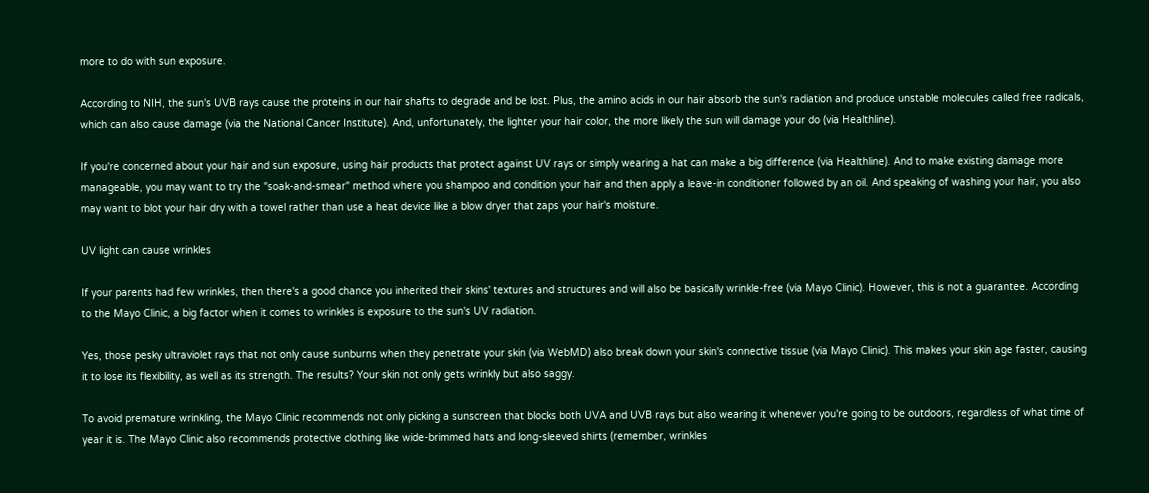more to do with sun exposure.

According to NIH, the sun's UVB rays cause the proteins in our hair shafts to degrade and be lost. Plus, the amino acids in our hair absorb the sun's radiation and produce unstable molecules called free radicals, which can also cause damage (via the National Cancer Institute). And, unfortunately, the lighter your hair color, the more likely the sun will damage your do (via Healthline).

If you're concerned about your hair and sun exposure, using hair products that protect against UV rays or simply wearing a hat can make a big difference (via Healthline). And to make existing damage more manageable, you may want to try the "soak-and-smear" method where you shampoo and condition your hair and then apply a leave-in conditioner followed by an oil. And speaking of washing your hair, you also may want to blot your hair dry with a towel rather than use a heat device like a blow dryer that zaps your hair's moisture.

UV light can cause wrinkles

If your parents had few wrinkles, then there's a good chance you inherited their skins' textures and structures and will also be basically wrinkle-free (via Mayo Clinic). However, this is not a guarantee. According to the Mayo Clinic, a big factor when it comes to wrinkles is exposure to the sun's UV radiation.

Yes, those pesky ultraviolet rays that not only cause sunburns when they penetrate your skin (via WebMD) also break down your skin's connective tissue (via Mayo Clinic). This makes your skin age faster, causing it to lose its flexibility, as well as its strength. The results? Your skin not only gets wrinkly but also saggy.

To avoid premature wrinkling, the Mayo Clinic recommends not only picking a sunscreen that blocks both UVA and UVB rays but also wearing it whenever you're going to be outdoors, regardless of what time of year it is. The Mayo Clinic also recommends protective clothing like wide-brimmed hats and long-sleeved shirts (remember, wrinkles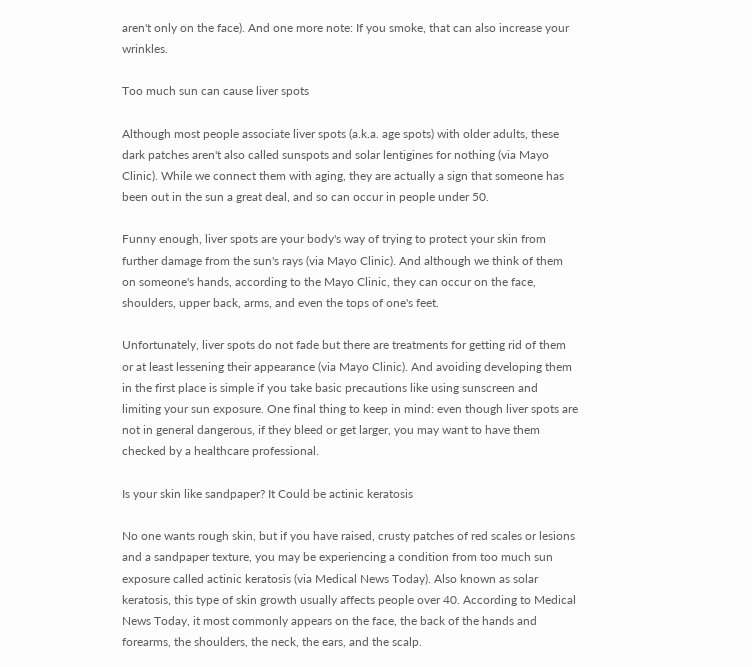aren't only on the face). And one more note: If you smoke, that can also increase your wrinkles.

Too much sun can cause liver spots

Although most people associate liver spots (a.k.a. age spots) with older adults, these dark patches aren't also called sunspots and solar lentigines for nothing (via Mayo Clinic). While we connect them with aging, they are actually a sign that someone has been out in the sun a great deal, and so can occur in people under 50.

Funny enough, liver spots are your body's way of trying to protect your skin from further damage from the sun's rays (via Mayo Clinic). And although we think of them on someone's hands, according to the Mayo Clinic, they can occur on the face, shoulders, upper back, arms, and even the tops of one's feet.

Unfortunately, liver spots do not fade but there are treatments for getting rid of them or at least lessening their appearance (via Mayo Clinic). And avoiding developing them in the first place is simple if you take basic precautions like using sunscreen and limiting your sun exposure. One final thing to keep in mind: even though liver spots are not in general dangerous, if they bleed or get larger, you may want to have them checked by a healthcare professional.

Is your skin like sandpaper? It Could be actinic keratosis

No one wants rough skin, but if you have raised, crusty patches of red scales or lesions and a sandpaper texture, you may be experiencing a condition from too much sun exposure called actinic keratosis (via Medical News Today). Also known as solar keratosis, this type of skin growth usually affects people over 40. According to Medical News Today, it most commonly appears on the face, the back of the hands and forearms, the shoulders, the neck, the ears, and the scalp.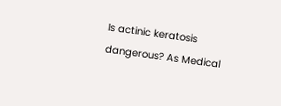Is actinic keratosis dangerous? As Medical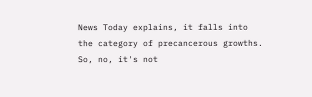News Today explains, it falls into the category of precancerous growths. So, no, it's not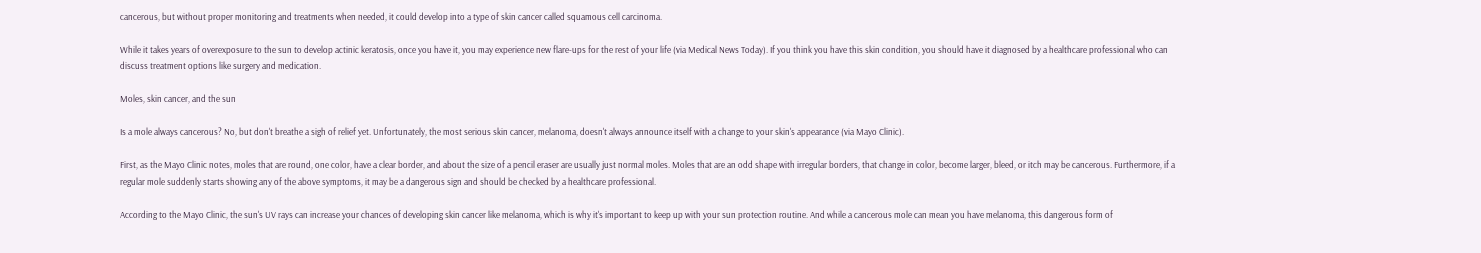cancerous, but without proper monitoring and treatments when needed, it could develop into a type of skin cancer called squamous cell carcinoma.

While it takes years of overexposure to the sun to develop actinic keratosis, once you have it, you may experience new flare-ups for the rest of your life (via Medical News Today). If you think you have this skin condition, you should have it diagnosed by a healthcare professional who can discuss treatment options like surgery and medication.

Moles, skin cancer, and the sun

Is a mole always cancerous? No, but don't breathe a sigh of relief yet. Unfortunately, the most serious skin cancer, melanoma, doesn't always announce itself with a change to your skin's appearance (via Mayo Clinic).

First, as the Mayo Clinic notes, moles that are round, one color, have a clear border, and about the size of a pencil eraser are usually just normal moles. Moles that are an odd shape with irregular borders, that change in color, become larger, bleed, or itch may be cancerous. Furthermore, if a regular mole suddenly starts showing any of the above symptoms, it may be a dangerous sign and should be checked by a healthcare professional.

According to the Mayo Clinic, the sun's UV rays can increase your chances of developing skin cancer like melanoma, which is why it's important to keep up with your sun protection routine. And while a cancerous mole can mean you have melanoma, this dangerous form of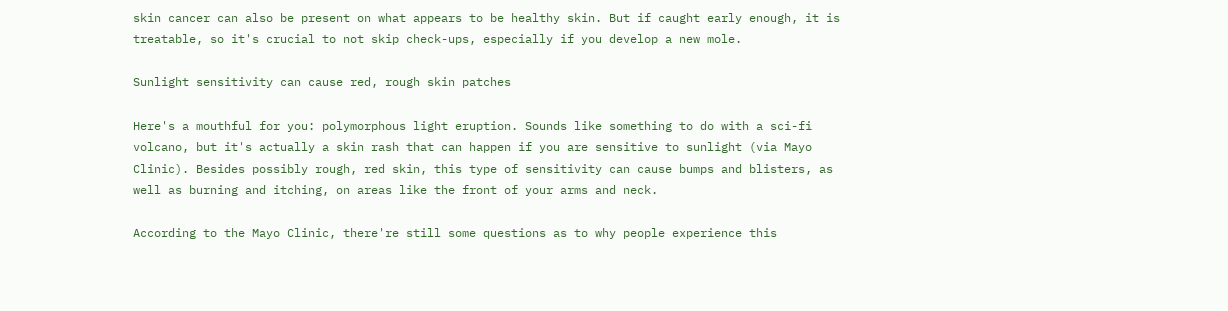skin cancer can also be present on what appears to be healthy skin. But if caught early enough, it is treatable, so it's crucial to not skip check-ups, especially if you develop a new mole.

Sunlight sensitivity can cause red, rough skin patches

Here's a mouthful for you: polymorphous light eruption. Sounds like something to do with a sci-fi volcano, but it's actually a skin rash that can happen if you are sensitive to sunlight (via Mayo Clinic). Besides possibly rough, red skin, this type of sensitivity can cause bumps and blisters, as well as burning and itching, on areas like the front of your arms and neck.

According to the Mayo Clinic, there're still some questions as to why people experience this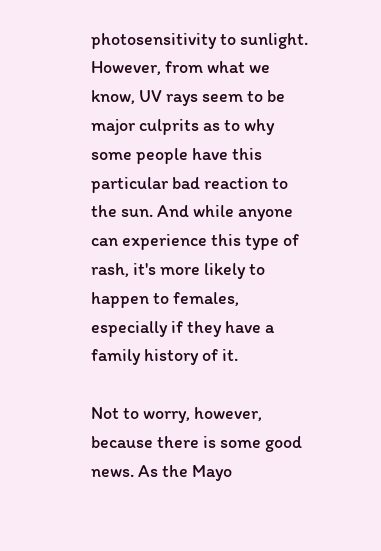photosensitivity to sunlight. However, from what we know, UV rays seem to be major culprits as to why some people have this particular bad reaction to the sun. And while anyone can experience this type of rash, it's more likely to happen to females, especially if they have a family history of it.

Not to worry, however, because there is some good news. As the Mayo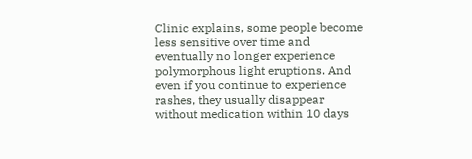Clinic explains, some people become less sensitive over time and eventually no longer experience polymorphous light eruptions. And even if you continue to experience rashes, they usually disappear without medication within 10 days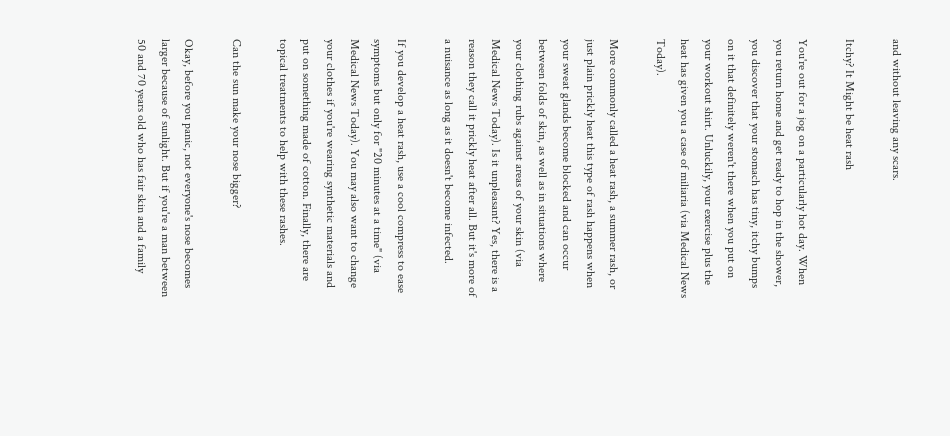and without leaving any scars.

Itchy? It Might be heat rash

You're out for a jog on a particularly hot day. When you return home and get ready to hop in the shower, you discover that your stomach has tiny, itchy bumps on it that definitely weren't there when you put on your workout shirt. Unluckily, your exercise plus the heat has given you a case of miliaria (via Medical News Today).

More commonly called a heat rash, a summer rash, or just plain prickly heat this type of rash happens when your sweat glands become blocked and can occur between folds of skin, as well as in situations where your clothing rubs against areas of your skin (via Medical News Today). Is it unpleasant? Yes, there is a reason they call it prickly heat after all. But it's more of a nuisance as long as it doesn't become infected.

If you develop a heat rash, use a cool compress to ease symptoms but only for "20 minutes at a time" (via Medical News Today). You may also want to change your clothes if you're wearing synthetic materials and put on something made of cotton. Finally, there are topical treatments to help with these rashes.

Can the sun make your nose bigger?

Okay, before you panic, not everyone's nose becomes larger because of sunlight. But if you're a man between 50 and 70 years old who has fair skin and a family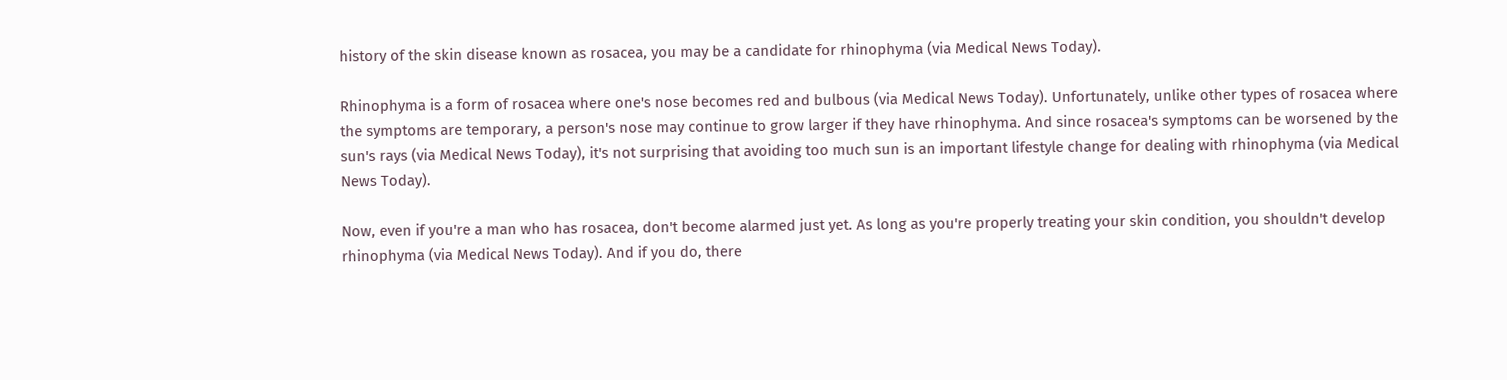history of the skin disease known as rosacea, you may be a candidate for rhinophyma (via Medical News Today).

Rhinophyma is a form of rosacea where one's nose becomes red and bulbous (via Medical News Today). Unfortunately, unlike other types of rosacea where the symptoms are temporary, a person's nose may continue to grow larger if they have rhinophyma. And since rosacea's symptoms can be worsened by the sun's rays (via Medical News Today), it's not surprising that avoiding too much sun is an important lifestyle change for dealing with rhinophyma (via Medical News Today).

Now, even if you're a man who has rosacea, don't become alarmed just yet. As long as you're properly treating your skin condition, you shouldn't develop rhinophyma (via Medical News Today). And if you do, there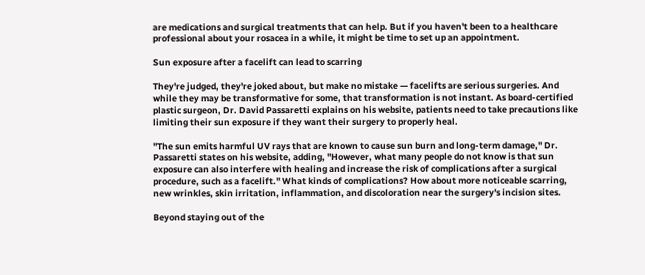are medications and surgical treatments that can help. But if you haven't been to a healthcare professional about your rosacea in a while, it might be time to set up an appointment.

Sun exposure after a facelift can lead to scarring

They're judged, they're joked about, but make no mistake — facelifts are serious surgeries. And while they may be transformative for some, that transformation is not instant. As board-certified plastic surgeon, Dr. David Passaretti explains on his website, patients need to take precautions like limiting their sun exposure if they want their surgery to properly heal.

"The sun emits harmful UV rays that are known to cause sun burn and long-term damage," Dr. Passaretti states on his website, adding, "However, what many people do not know is that sun exposure can also interfere with healing and increase the risk of complications after a surgical procedure, such as a facelift." What kinds of complications? How about more noticeable scarring, new wrinkles, skin irritation, inflammation, and discoloration near the surgery's incision sites.

Beyond staying out of the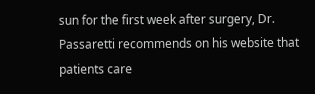sun for the first week after surgery, Dr. Passaretti recommends on his website that patients care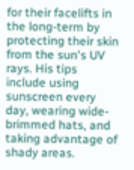for their facelifts in the long-term by protecting their skin from the sun's UV rays. His tips include using sunscreen every day, wearing wide-brimmed hats, and taking advantage of shady areas.